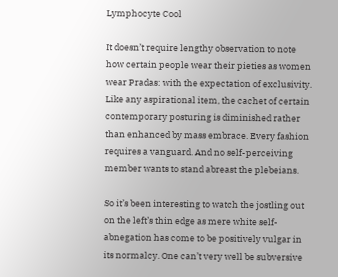Lymphocyte Cool

It doesn’t require lengthy observation to note how certain people wear their pieties as women wear Pradas: with the expectation of exclusivity. Like any aspirational item, the cachet of certain contemporary posturing is diminished rather than enhanced by mass embrace. Every fashion requires a vanguard. And no self-perceiving member wants to stand abreast the plebeians.

So it’s been interesting to watch the jostling out on the left’s thin edge as mere white self-abnegation has come to be positively vulgar in its normalcy. One can’t very well be subversive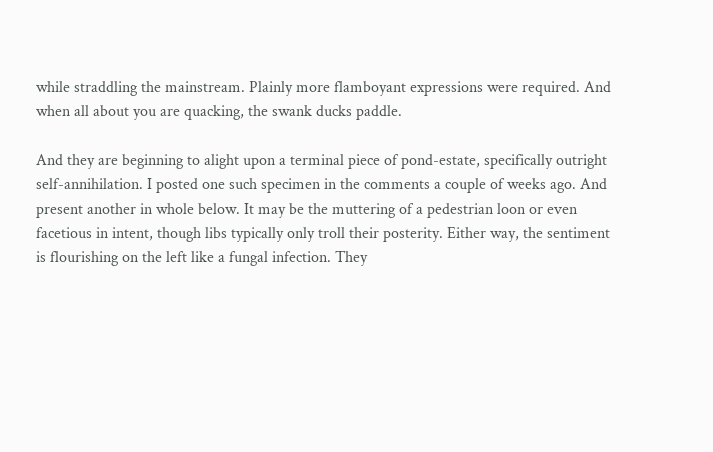while straddling the mainstream. Plainly more flamboyant expressions were required. And when all about you are quacking, the swank ducks paddle.

And they are beginning to alight upon a terminal piece of pond-estate, specifically outright self-annihilation. I posted one such specimen in the comments a couple of weeks ago. And present another in whole below. It may be the muttering of a pedestrian loon or even facetious in intent, though libs typically only troll their posterity. Either way, the sentiment is flourishing on the left like a fungal infection. They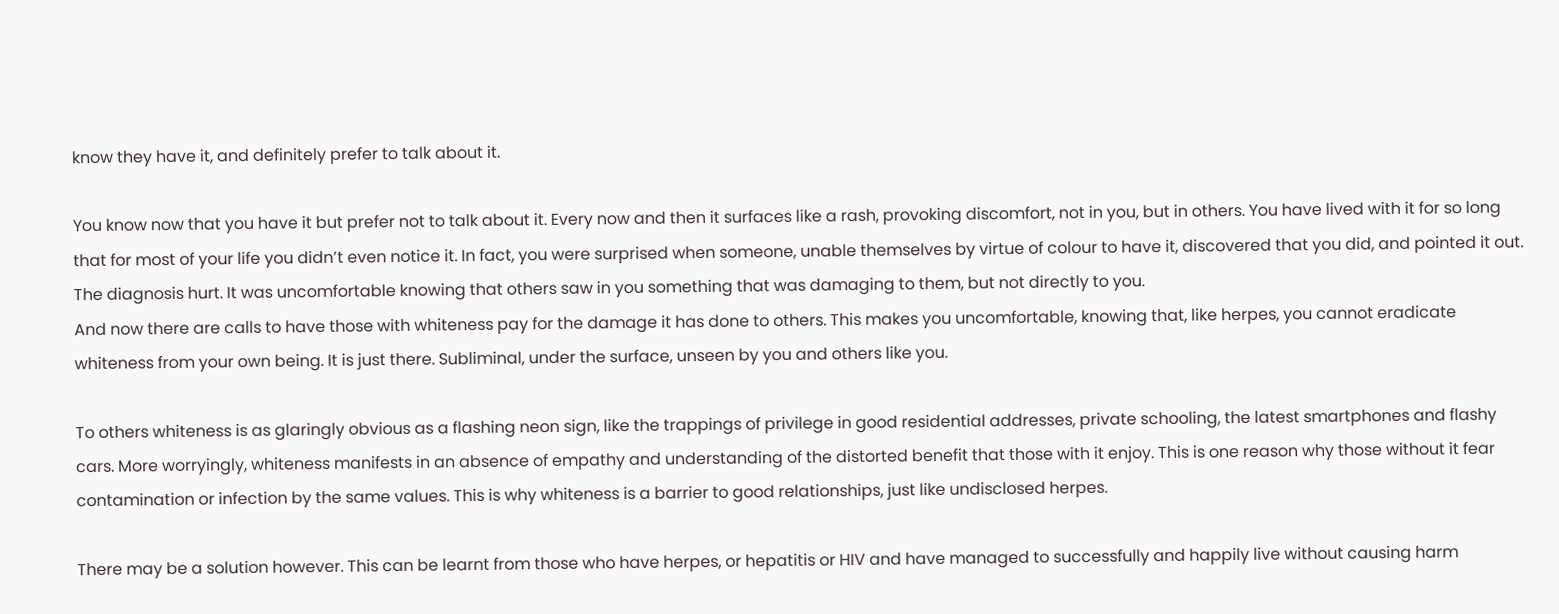know they have it, and definitely prefer to talk about it.

You know now that you have it but prefer not to talk about it. Every now and then it surfaces like a rash, provoking discomfort, not in you, but in others. You have lived with it for so long that for most of your life you didn’t even notice it. In fact, you were surprised when someone, unable themselves by virtue of colour to have it, discovered that you did, and pointed it out. The diagnosis hurt. It was uncomfortable knowing that others saw in you something that was damaging to them, but not directly to you.
And now there are calls to have those with whiteness pay for the damage it has done to others. This makes you uncomfortable, knowing that, like herpes, you cannot eradicate whiteness from your own being. It is just there. Subliminal, under the surface, unseen by you and others like you.

To others whiteness is as glaringly obvious as a flashing neon sign, like the trappings of privilege in good residential addresses, private schooling, the latest smartphones and flashy cars. More worryingly, whiteness manifests in an absence of empathy and understanding of the distorted benefit that those with it enjoy. This is one reason why those without it fear contamination or infection by the same values. This is why whiteness is a barrier to good relationships, just like undisclosed herpes.

There may be a solution however. This can be learnt from those who have herpes, or hepatitis or HIV and have managed to successfully and happily live without causing harm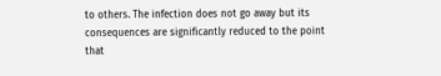to others. The infection does not go away but its consequences are significantly reduced to the point that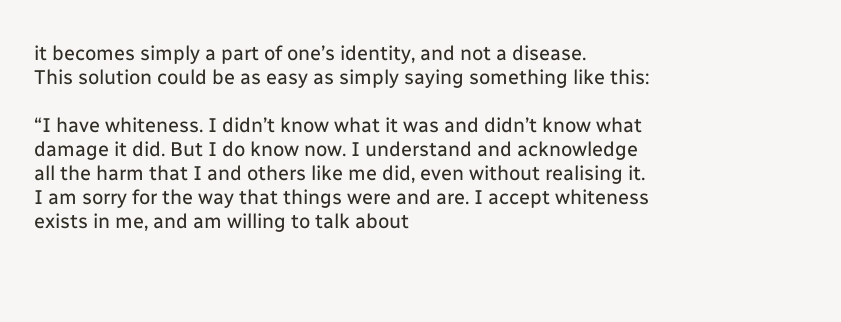it becomes simply a part of one’s identity, and not a disease.
This solution could be as easy as simply saying something like this:

“I have whiteness. I didn’t know what it was and didn’t know what damage it did. But I do know now. I understand and acknowledge all the harm that I and others like me did, even without realising it. I am sorry for the way that things were and are. I accept whiteness exists in me, and am willing to talk about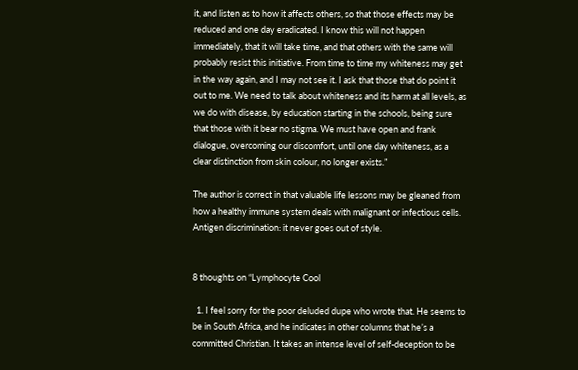it, and listen as to how it affects others, so that those effects may be reduced and one day eradicated. I know this will not happen immediately, that it will take time, and that others with the same will probably resist this initiative. From time to time my whiteness may get in the way again, and I may not see it. I ask that those that do point it out to me. We need to talk about whiteness and its harm at all levels, as we do with disease, by education starting in the schools, being sure that those with it bear no stigma. We must have open and frank dialogue, overcoming our discomfort, until one day whiteness, as a clear distinction from skin colour, no longer exists.”

The author is correct in that valuable life lessons may be gleaned from how a healthy immune system deals with malignant or infectious cells. Antigen discrimination: it never goes out of style.


8 thoughts on “Lymphocyte Cool

  1. I feel sorry for the poor deluded dupe who wrote that. He seems to be in South Africa, and he indicates in other columns that he’s a committed Christian. It takes an intense level of self-deception to be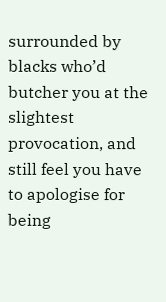surrounded by blacks who’d butcher you at the slightest provocation, and still feel you have to apologise for being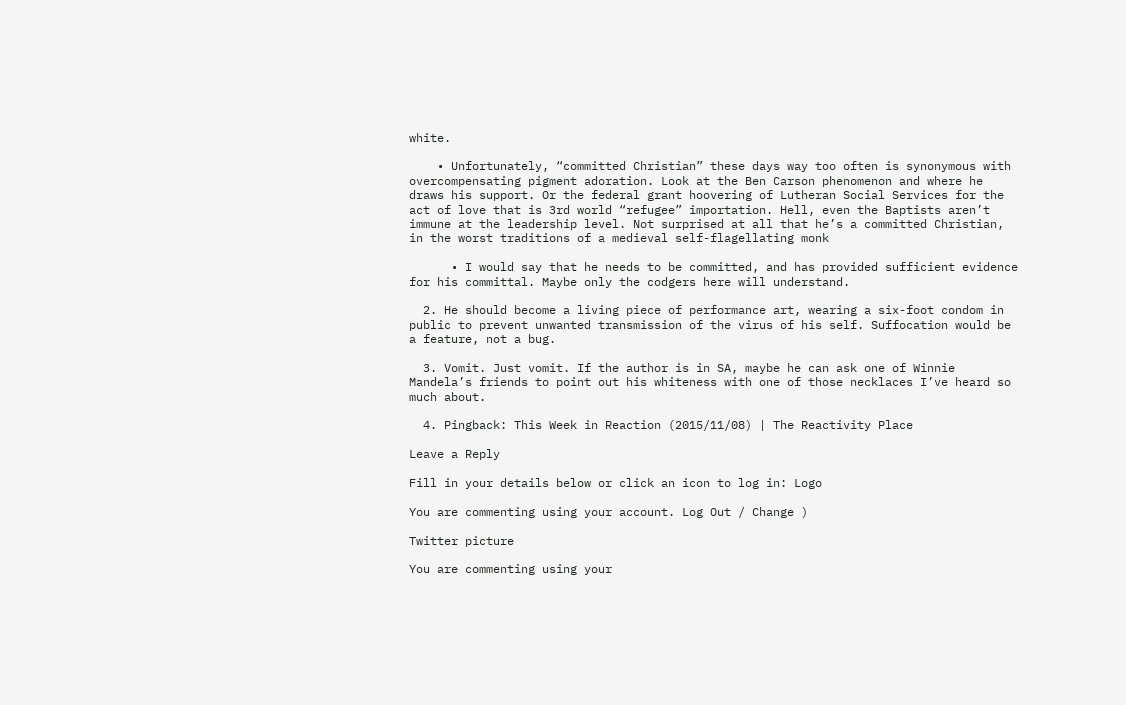white.

    • Unfortunately, “committed Christian” these days way too often is synonymous with overcompensating pigment adoration. Look at the Ben Carson phenomenon and where he draws his support. Or the federal grant hoovering of Lutheran Social Services for the act of love that is 3rd world “refugee” importation. Hell, even the Baptists aren’t immune at the leadership level. Not surprised at all that he’s a committed Christian, in the worst traditions of a medieval self-flagellating monk

      • I would say that he needs to be committed, and has provided sufficient evidence for his committal. Maybe only the codgers here will understand.

  2. He should become a living piece of performance art, wearing a six-foot condom in public to prevent unwanted transmission of the virus of his self. Suffocation would be a feature, not a bug.

  3. Vomit. Just vomit. If the author is in SA, maybe he can ask one of Winnie Mandela’s friends to point out his whiteness with one of those necklaces I’ve heard so much about.

  4. Pingback: This Week in Reaction (2015/11/08) | The Reactivity Place

Leave a Reply

Fill in your details below or click an icon to log in: Logo

You are commenting using your account. Log Out / Change )

Twitter picture

You are commenting using your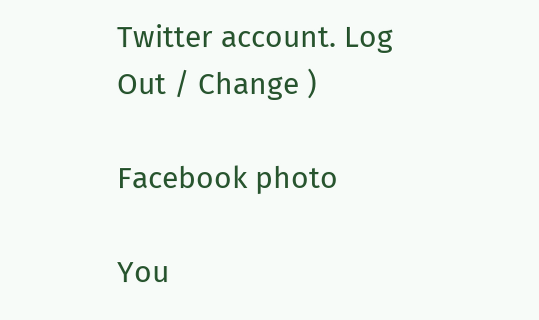Twitter account. Log Out / Change )

Facebook photo

You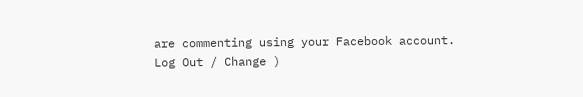are commenting using your Facebook account. Log Out / Change )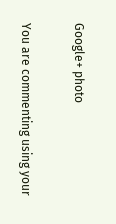Google+ photo

You are commenting using your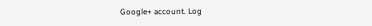Google+ account. Log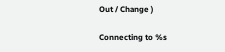Out / Change )

Connecting to %s